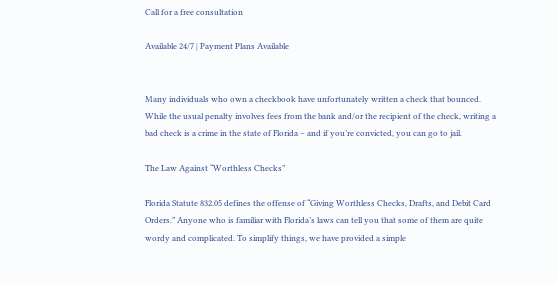Call for a free consultation

Available 24/7 | Payment Plans Available


Many individuals who own a checkbook have unfortunately written a check that bounced. While the usual penalty involves fees from the bank and/or the recipient of the check, writing a bad check is a crime in the state of Florida – and if you’re convicted, you can go to jail.

The Law Against “Worthless Checks”

Florida Statute 832.05 defines the offense of “Giving Worthless Checks, Drafts, and Debit Card Orders.” Anyone who is familiar with Florida’s laws can tell you that some of them are quite wordy and complicated. To simplify things, we have provided a simple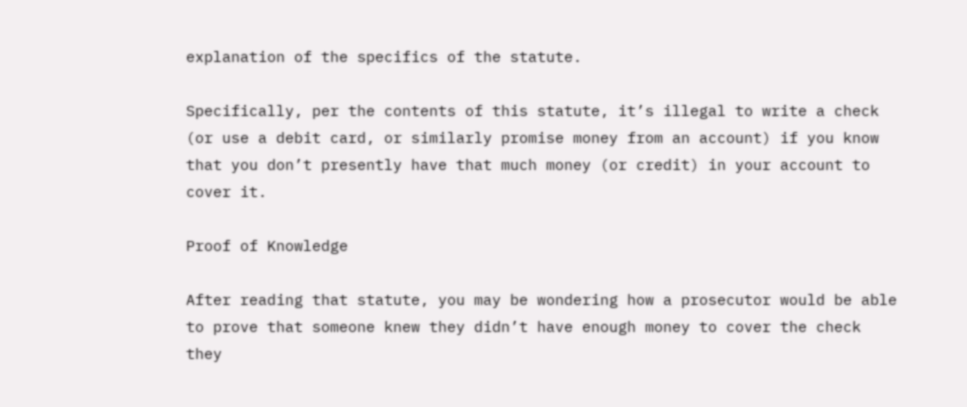explanation of the specifics of the statute.

Specifically, per the contents of this statute, it’s illegal to write a check (or use a debit card, or similarly promise money from an account) if you know that you don’t presently have that much money (or credit) in your account to cover it.

Proof of Knowledge

After reading that statute, you may be wondering how a prosecutor would be able to prove that someone knew they didn’t have enough money to cover the check they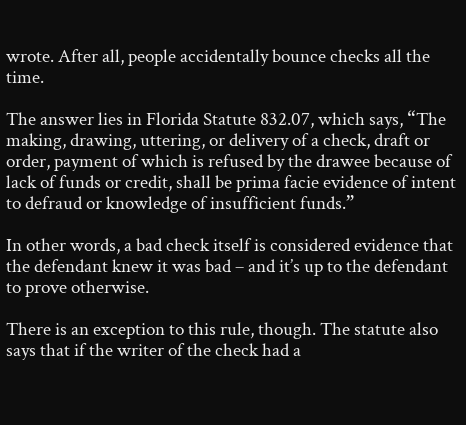wrote. After all, people accidentally bounce checks all the time.

The answer lies in Florida Statute 832.07, which says, “The making, drawing, uttering, or delivery of a check, draft or order, payment of which is refused by the drawee because of lack of funds or credit, shall be prima facie evidence of intent to defraud or knowledge of insufficient funds.”

In other words, a bad check itself is considered evidence that the defendant knew it was bad – and it’s up to the defendant to prove otherwise.

There is an exception to this rule, though. The statute also says that if the writer of the check had a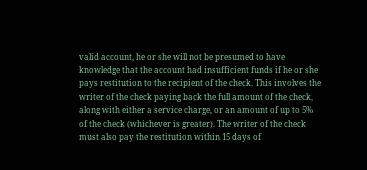valid account, he or she will not be presumed to have knowledge that the account had insufficient funds if he or she pays restitution to the recipient of the check. This involves the writer of the check paying back the full amount of the check, along with either a service charge, or an amount of up to 5% of the check (whichever is greater). The writer of the check must also pay the restitution within 15 days of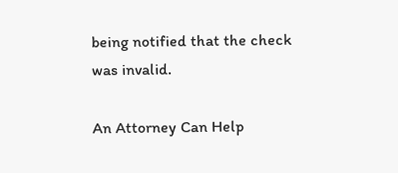being notified that the check was invalid.

An Attorney Can Help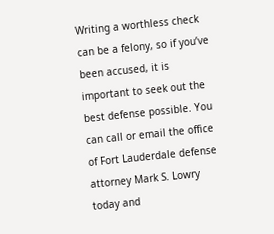Writing a worthless check can be a felony, so if you’ve been accused, it is important to seek out the best defense possible. You can call or email the office of Fort Lauderdale defense attorney Mark S. Lowry today and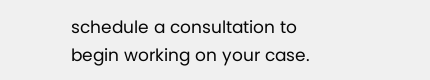schedule a consultation to begin working on your case.